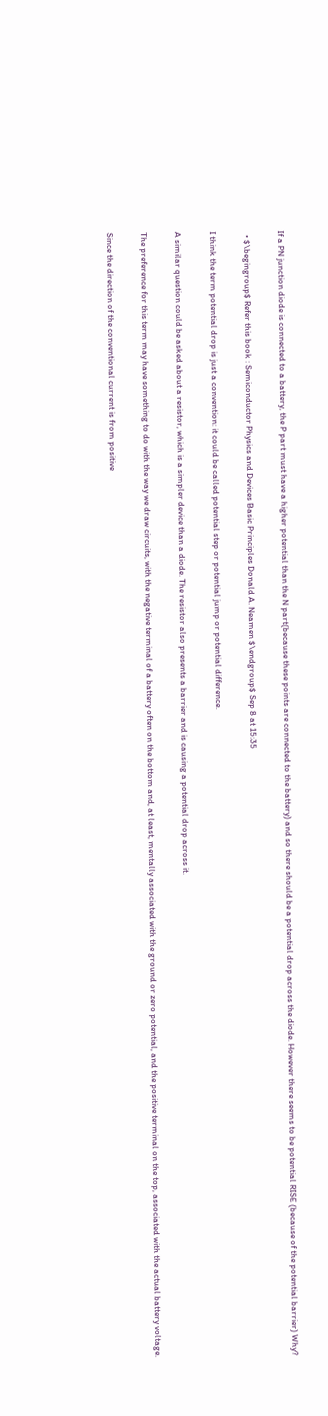If a PN junction diode is connected to a battery, the P part must have a higher potential than the N part(because these points are connected to the battery) and so there should be a potential drop across the diode. However there seems to be potential RISE (because of the potential barrier) Why?

  • $\begingroup$ Refer this book : Semiconductor Physics and Devices Basic Principles Donald A. Neamen $\endgroup$ Sep 8 at 15:35

I think the term potential drop is just a convention: it could be called potential step or potential jump or potential difference.

A similar question could be asked about a resistor, which is a simpler device than a diode. The resistor also presents a barrier and is causing a potential drop across it.

The preference for this term may have something to do with the way we draw circuits, with the negative terminal of a battery often on the bottom and, at least, mentally associated with the ground or zero potential, and the positive terminal on the top, associated with the actual battery voltage.

Since the direction of the conventional current is from positive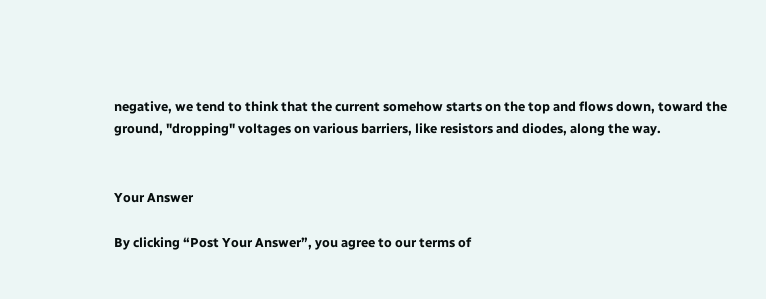negative, we tend to think that the current somehow starts on the top and flows down, toward the ground, "dropping" voltages on various barriers, like resistors and diodes, along the way.


Your Answer

By clicking “Post Your Answer”, you agree to our terms of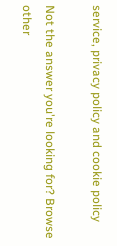service, privacy policy and cookie policy

Not the answer you're looking for? Browse other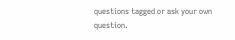questions tagged or ask your own question.